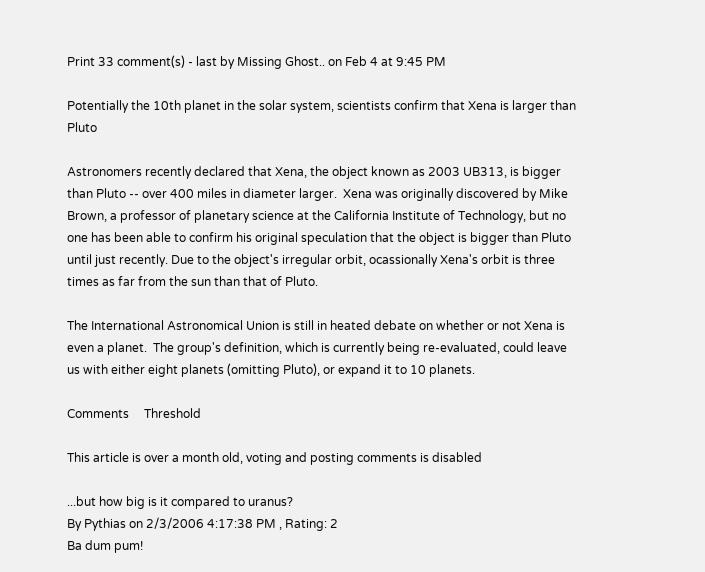Print 33 comment(s) - last by Missing Ghost.. on Feb 4 at 9:45 PM

Potentially the 10th planet in the solar system, scientists confirm that Xena is larger than Pluto

Astronomers recently declared that Xena, the object known as 2003 UB313, is bigger than Pluto -- over 400 miles in diameter larger.  Xena was originally discovered by Mike Brown, a professor of planetary science at the California Institute of Technology, but no one has been able to confirm his original speculation that the object is bigger than Pluto until just recently. Due to the object's irregular orbit, ocassionally Xena's orbit is three times as far from the sun than that of Pluto.

The International Astronomical Union is still in heated debate on whether or not Xena is even a planet.  The group's definition, which is currently being re-evaluated, could leave us with either eight planets (omitting Pluto), or expand it to 10 planets.

Comments     Threshold

This article is over a month old, voting and posting comments is disabled

...but how big is it compared to uranus?
By Pythias on 2/3/2006 4:17:38 PM , Rating: 2
Ba dum pum!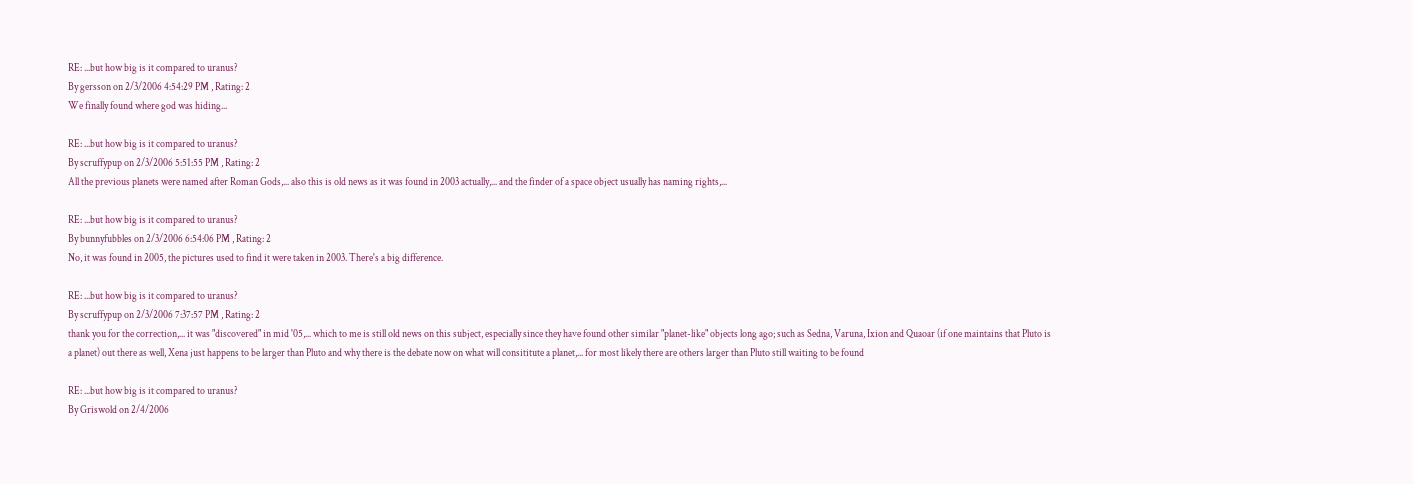RE: ...but how big is it compared to uranus?
By gersson on 2/3/2006 4:54:29 PM , Rating: 2
We finally found where god was hiding...

RE: ...but how big is it compared to uranus?
By scruffypup on 2/3/2006 5:51:55 PM , Rating: 2
All the previous planets were named after Roman Gods,... also this is old news as it was found in 2003 actually,... and the finder of a space object usually has naming rights,...

RE: ...but how big is it compared to uranus?
By bunnyfubbles on 2/3/2006 6:54:06 PM , Rating: 2
No, it was found in 2005, the pictures used to find it were taken in 2003. There's a big difference.

RE: ...but how big is it compared to uranus?
By scruffypup on 2/3/2006 7:37:57 PM , Rating: 2
thank you for the correction,... it was "discovered" in mid '05,... which to me is still old news on this subject, especially since they have found other similar "planet-like" objects long ago; such as Sedna, Varuna, Ixion and Quaoar (if one maintains that Pluto is a planet) out there as well, Xena just happens to be larger than Pluto and why there is the debate now on what will consititute a planet,... for most likely there are others larger than Pluto still waiting to be found

RE: ...but how big is it compared to uranus?
By Griswold on 2/4/2006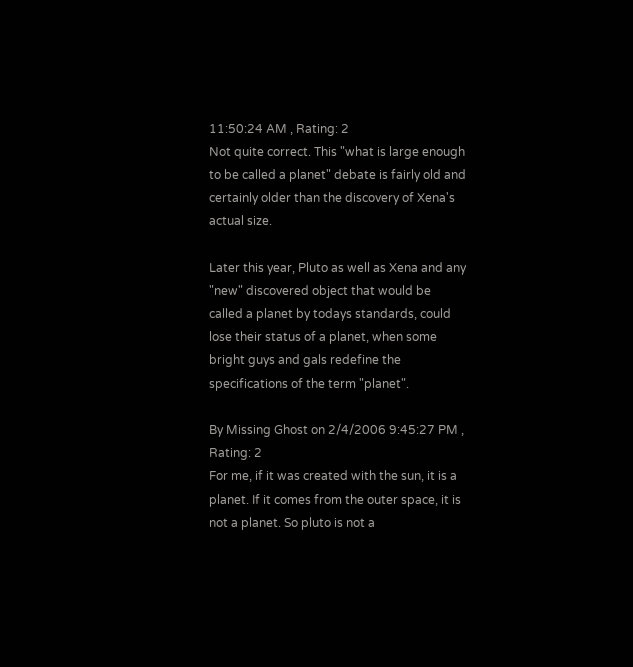11:50:24 AM , Rating: 2
Not quite correct. This "what is large enough to be called a planet" debate is fairly old and certainly older than the discovery of Xena's actual size.

Later this year, Pluto as well as Xena and any "new" discovered object that would be called a planet by todays standards, could lose their status of a planet, when some bright guys and gals redefine the specifications of the term "planet".

By Missing Ghost on 2/4/2006 9:45:27 PM , Rating: 2
For me, if it was created with the sun, it is a planet. If it comes from the outer space, it is not a planet. So pluto is not a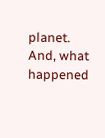planet.
And, what happened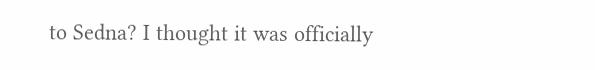to Sedna? I thought it was officially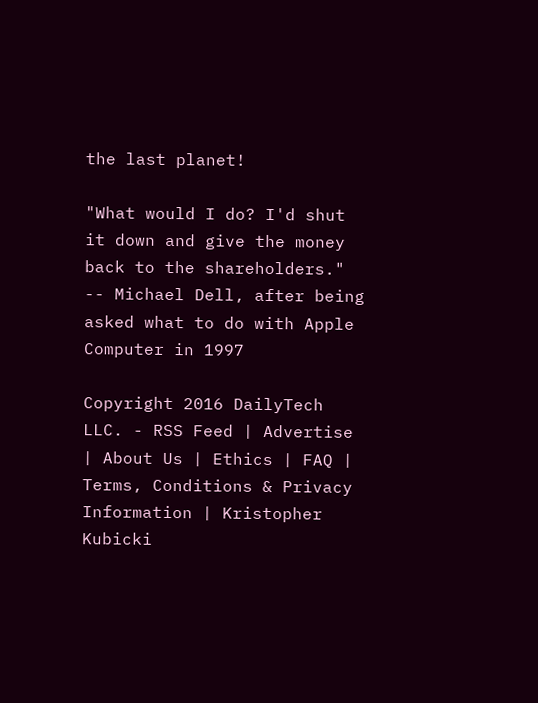the last planet!

"What would I do? I'd shut it down and give the money back to the shareholders." -- Michael Dell, after being asked what to do with Apple Computer in 1997

Copyright 2016 DailyTech LLC. - RSS Feed | Advertise | About Us | Ethics | FAQ | Terms, Conditions & Privacy Information | Kristopher Kubicki